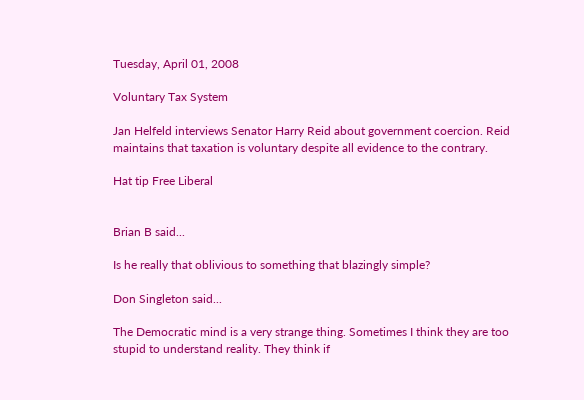Tuesday, April 01, 2008

Voluntary Tax System

Jan Helfeld interviews Senator Harry Reid about government coercion. Reid maintains that taxation is voluntary despite all evidence to the contrary.

Hat tip Free Liberal


Brian B said...

Is he really that oblivious to something that blazingly simple?

Don Singleton said...

The Democratic mind is a very strange thing. Sometimes I think they are too stupid to understand reality. They think if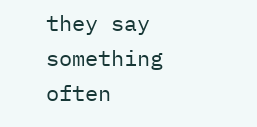they say something often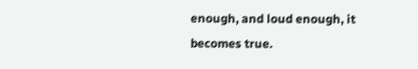enough, and loud enough, it becomes true.